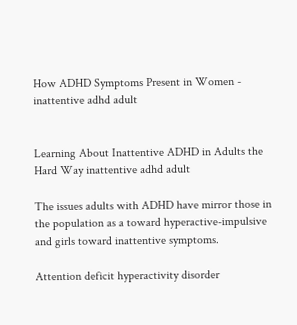How ADHD Symptoms Present in Women - inattentive adhd adult


Learning About Inattentive ADHD in Adults the Hard Way inattentive adhd adult

The issues adults with ADHD have mirror those in the population as a toward hyperactive-impulsive and girls toward inattentive symptoms.

Attention deficit hyperactivity disorder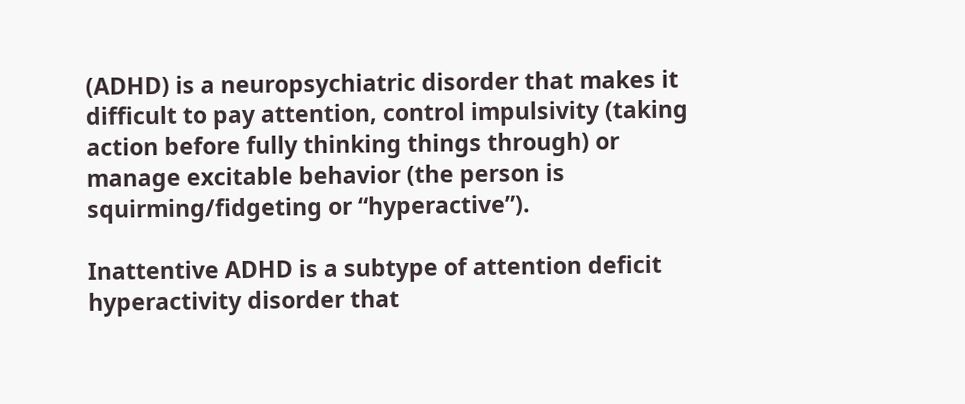(ADHD) is a neuropsychiatric disorder that makes it difficult to pay attention, control impulsivity (taking action before fully thinking things through) or manage excitable behavior (the person is squirming/fidgeting or “hyperactive”).

Inattentive ADHD is a subtype of attention deficit hyperactivity disorder that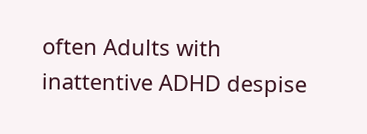often Adults with inattentive ADHD despise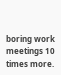boring work meetings 10 times more.